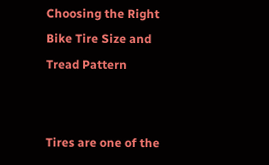Choosing the Right Bike Tire Size and Tread Pattern


Tires are one of the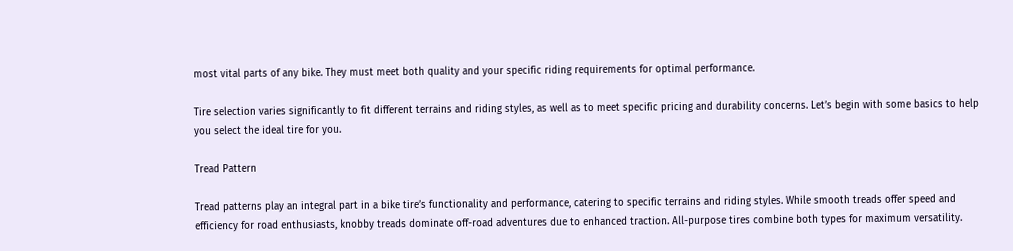most vital parts of any bike. They must meet both quality and your specific riding requirements for optimal performance.

Tire selection varies significantly to fit different terrains and riding styles, as well as to meet specific pricing and durability concerns. Let’s begin with some basics to help you select the ideal tire for you.

Tread Pattern

Tread patterns play an integral part in a bike tire’s functionality and performance, catering to specific terrains and riding styles. While smooth treads offer speed and efficiency for road enthusiasts, knobby treads dominate off-road adventures due to enhanced traction. All-purpose tires combine both types for maximum versatility.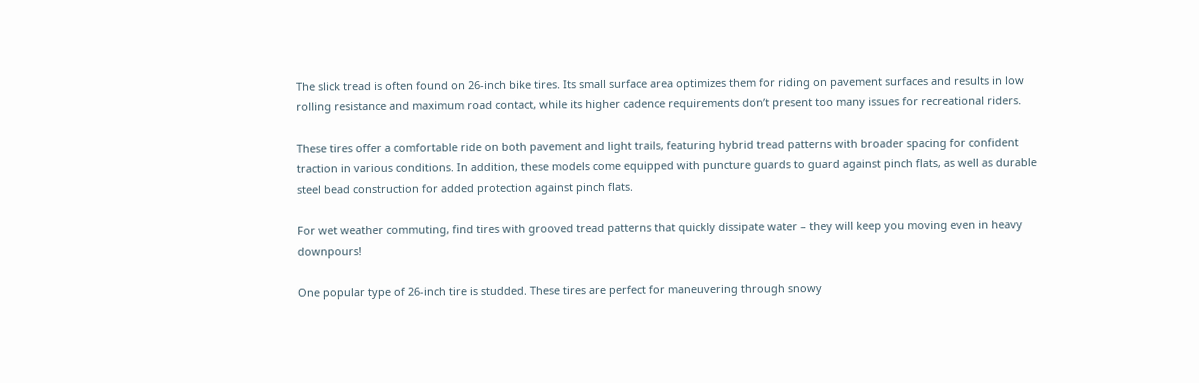The slick tread is often found on 26-inch bike tires. Its small surface area optimizes them for riding on pavement surfaces and results in low rolling resistance and maximum road contact, while its higher cadence requirements don’t present too many issues for recreational riders.

These tires offer a comfortable ride on both pavement and light trails, featuring hybrid tread patterns with broader spacing for confident traction in various conditions. In addition, these models come equipped with puncture guards to guard against pinch flats, as well as durable steel bead construction for added protection against pinch flats.

For wet weather commuting, find tires with grooved tread patterns that quickly dissipate water – they will keep you moving even in heavy downpours!

One popular type of 26-inch tire is studded. These tires are perfect for maneuvering through snowy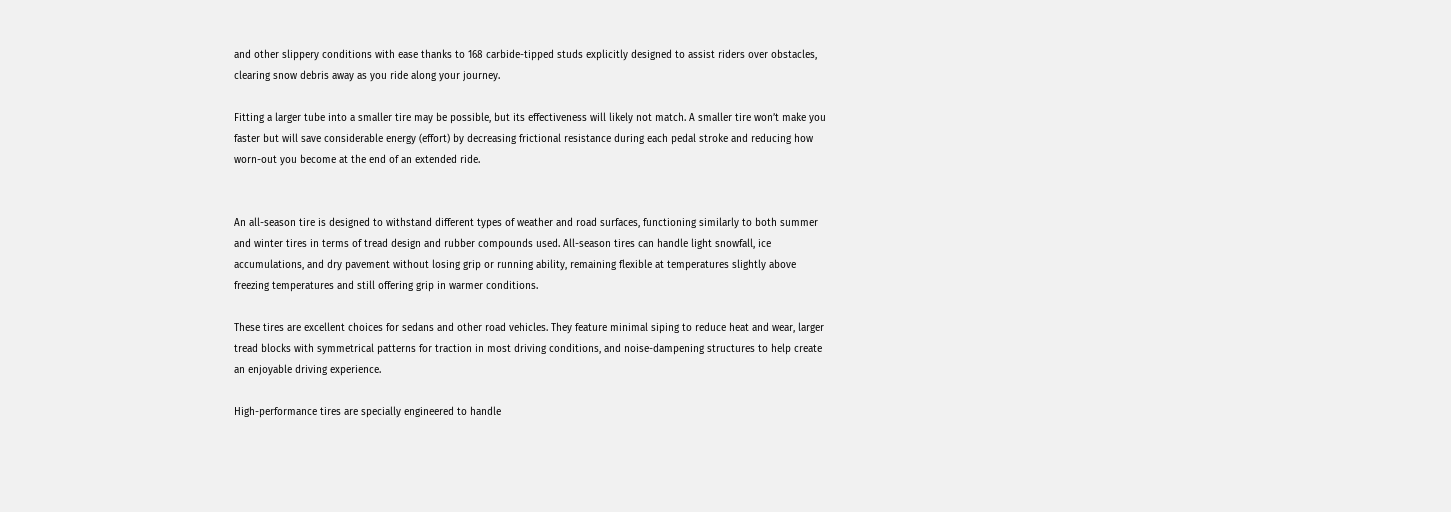and other slippery conditions with ease thanks to 168 carbide-tipped studs explicitly designed to assist riders over obstacles, clearing snow debris away as you ride along your journey.

Fitting a larger tube into a smaller tire may be possible, but its effectiveness will likely not match. A smaller tire won’t make you faster but will save considerable energy (effort) by decreasing frictional resistance during each pedal stroke and reducing how worn-out you become at the end of an extended ride.


An all-season tire is designed to withstand different types of weather and road surfaces, functioning similarly to both summer and winter tires in terms of tread design and rubber compounds used. All-season tires can handle light snowfall, ice accumulations, and dry pavement without losing grip or running ability, remaining flexible at temperatures slightly above freezing temperatures and still offering grip in warmer conditions.

These tires are excellent choices for sedans and other road vehicles. They feature minimal siping to reduce heat and wear, larger tread blocks with symmetrical patterns for traction in most driving conditions, and noise-dampening structures to help create an enjoyable driving experience.

High-performance tires are specially engineered to handle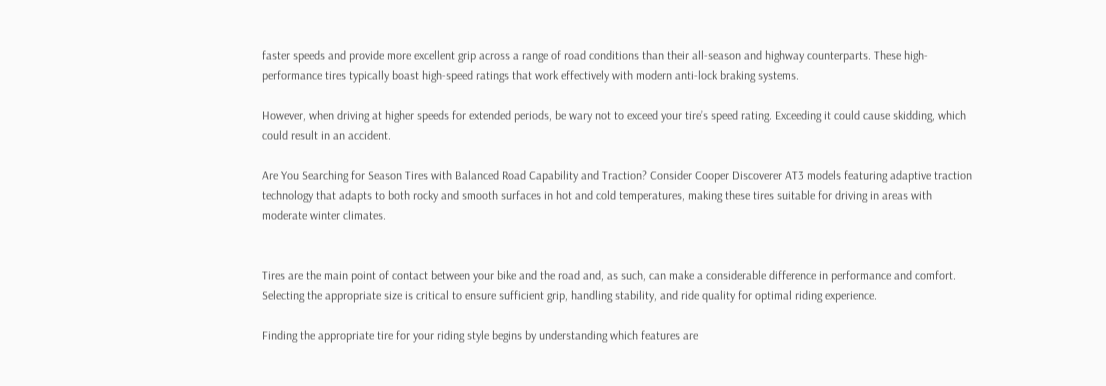faster speeds and provide more excellent grip across a range of road conditions than their all-season and highway counterparts. These high-performance tires typically boast high-speed ratings that work effectively with modern anti-lock braking systems.

However, when driving at higher speeds for extended periods, be wary not to exceed your tire’s speed rating. Exceeding it could cause skidding, which could result in an accident.

Are You Searching for Season Tires with Balanced Road Capability and Traction? Consider Cooper Discoverer AT3 models featuring adaptive traction technology that adapts to both rocky and smooth surfaces in hot and cold temperatures, making these tires suitable for driving in areas with moderate winter climates.


Tires are the main point of contact between your bike and the road and, as such, can make a considerable difference in performance and comfort. Selecting the appropriate size is critical to ensure sufficient grip, handling stability, and ride quality for optimal riding experience.

Finding the appropriate tire for your riding style begins by understanding which features are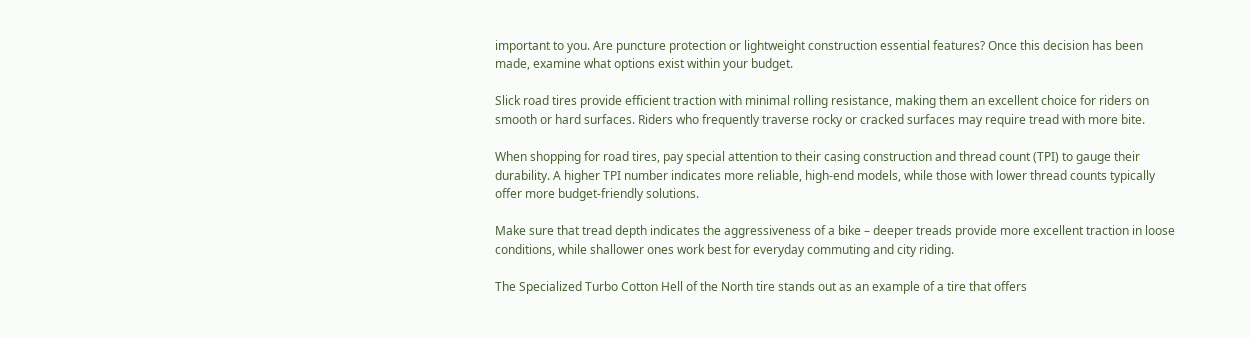important to you. Are puncture protection or lightweight construction essential features? Once this decision has been made, examine what options exist within your budget.

Slick road tires provide efficient traction with minimal rolling resistance, making them an excellent choice for riders on smooth or hard surfaces. Riders who frequently traverse rocky or cracked surfaces may require tread with more bite.

When shopping for road tires, pay special attention to their casing construction and thread count (TPI) to gauge their durability. A higher TPI number indicates more reliable, high-end models, while those with lower thread counts typically offer more budget-friendly solutions.

Make sure that tread depth indicates the aggressiveness of a bike – deeper treads provide more excellent traction in loose conditions, while shallower ones work best for everyday commuting and city riding.

The Specialized Turbo Cotton Hell of the North tire stands out as an example of a tire that offers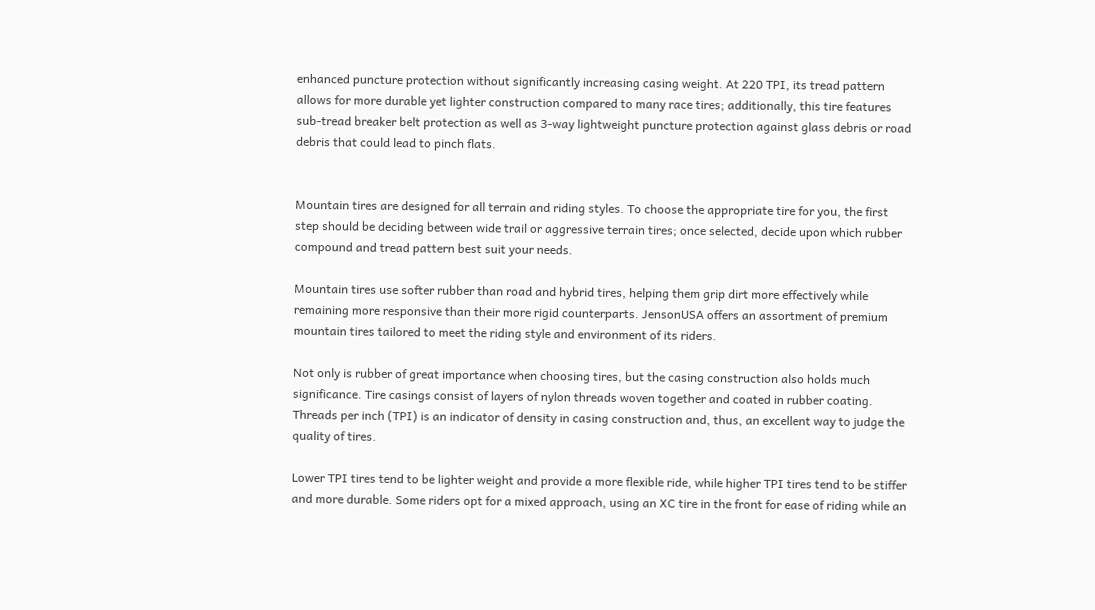enhanced puncture protection without significantly increasing casing weight. At 220 TPI, its tread pattern allows for more durable yet lighter construction compared to many race tires; additionally, this tire features sub-tread breaker belt protection as well as 3-way lightweight puncture protection against glass debris or road debris that could lead to pinch flats.


Mountain tires are designed for all terrain and riding styles. To choose the appropriate tire for you, the first step should be deciding between wide trail or aggressive terrain tires; once selected, decide upon which rubber compound and tread pattern best suit your needs.

Mountain tires use softer rubber than road and hybrid tires, helping them grip dirt more effectively while remaining more responsive than their more rigid counterparts. JensonUSA offers an assortment of premium mountain tires tailored to meet the riding style and environment of its riders.

Not only is rubber of great importance when choosing tires, but the casing construction also holds much significance. Tire casings consist of layers of nylon threads woven together and coated in rubber coating. Threads per inch (TPI) is an indicator of density in casing construction and, thus, an excellent way to judge the quality of tires.

Lower TPI tires tend to be lighter weight and provide a more flexible ride, while higher TPI tires tend to be stiffer and more durable. Some riders opt for a mixed approach, using an XC tire in the front for ease of riding while an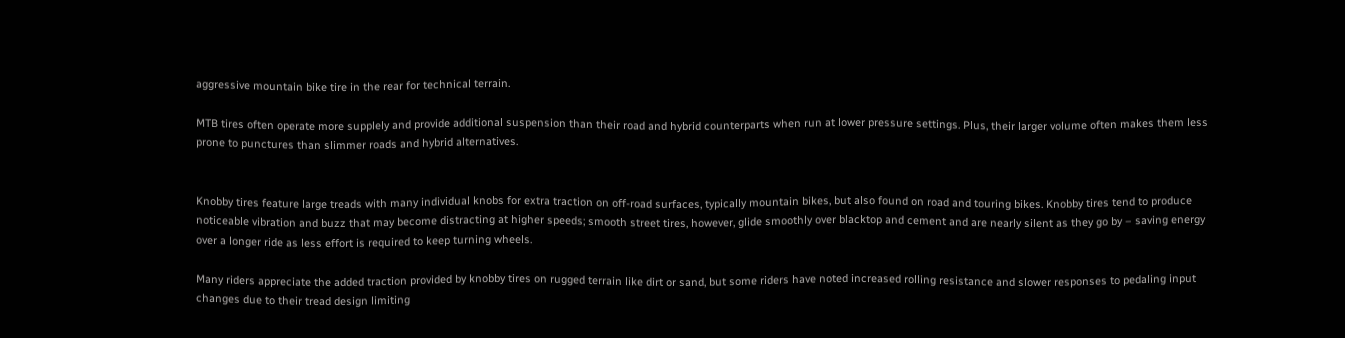aggressive mountain bike tire in the rear for technical terrain.

MTB tires often operate more supplely and provide additional suspension than their road and hybrid counterparts when run at lower pressure settings. Plus, their larger volume often makes them less prone to punctures than slimmer roads and hybrid alternatives.


Knobby tires feature large treads with many individual knobs for extra traction on off-road surfaces, typically mountain bikes, but also found on road and touring bikes. Knobby tires tend to produce noticeable vibration and buzz that may become distracting at higher speeds; smooth street tires, however, glide smoothly over blacktop and cement and are nearly silent as they go by – saving energy over a longer ride as less effort is required to keep turning wheels.

Many riders appreciate the added traction provided by knobby tires on rugged terrain like dirt or sand, but some riders have noted increased rolling resistance and slower responses to pedaling input changes due to their tread design limiting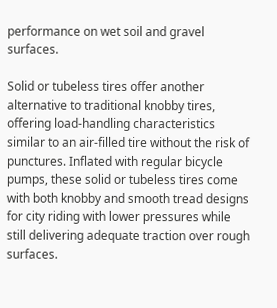performance on wet soil and gravel surfaces.

Solid or tubeless tires offer another alternative to traditional knobby tires, offering load-handling characteristics similar to an air-filled tire without the risk of punctures. Inflated with regular bicycle pumps, these solid or tubeless tires come with both knobby and smooth tread designs for city riding with lower pressures while still delivering adequate traction over rough surfaces.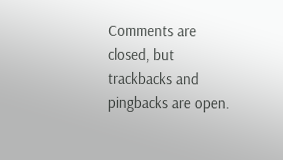Comments are closed, but trackbacks and pingbacks are open.